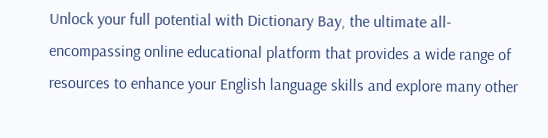Unlock your full potential with Dictionary Bay, the ultimate all-encompassing online educational platform that provides a wide range of resources to enhance your English language skills and explore many other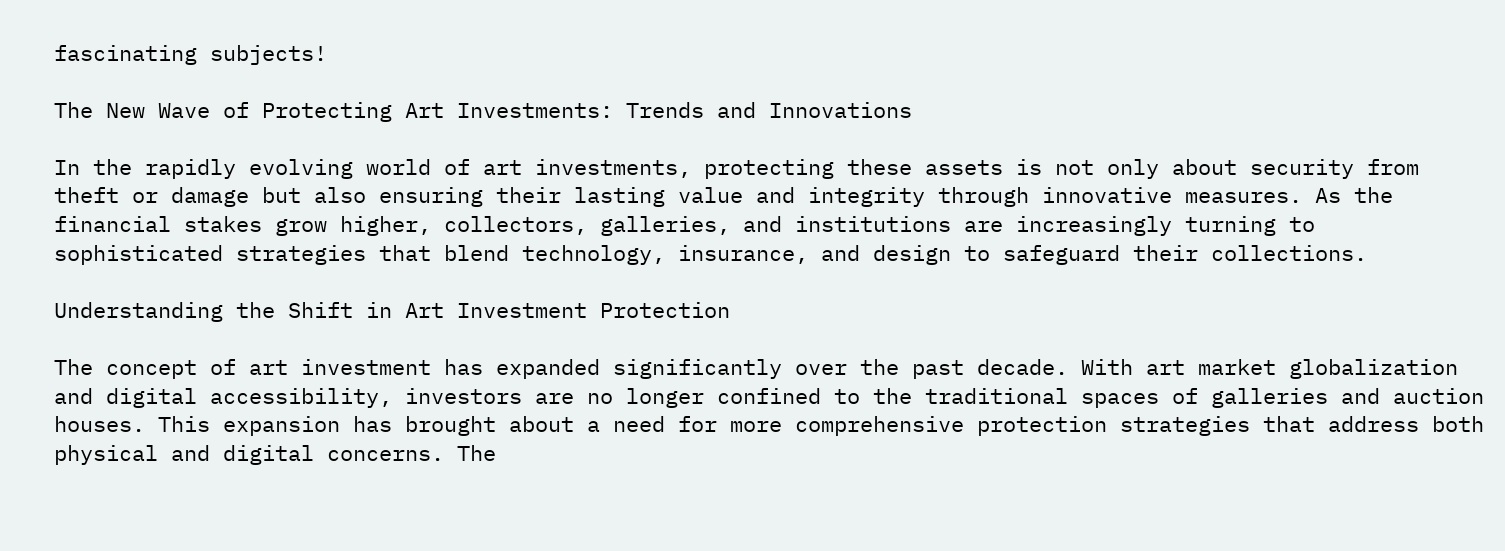fascinating subjects!

The New Wave of Protecting Art Investments: Trends and Innovations

In the rapidly evolving world of art investments, protecting these assets is not only about security from theft or damage but also ensuring their lasting value and integrity through innovative measures. As the financial stakes grow higher, collectors, galleries, and institutions are increasingly turning to sophisticated strategies that blend technology, insurance, and design to safeguard their collections.

Understanding the Shift in Art Investment Protection

The concept of art investment has expanded significantly over the past decade. With art market globalization and digital accessibility, investors are no longer confined to the traditional spaces of galleries and auction houses. This expansion has brought about a need for more comprehensive protection strategies that address both physical and digital concerns. The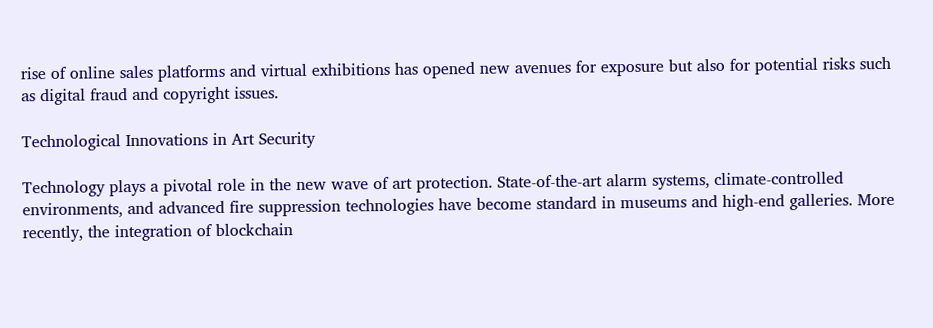rise of online sales platforms and virtual exhibitions has opened new avenues for exposure but also for potential risks such as digital fraud and copyright issues.

Technological Innovations in Art Security

Technology plays a pivotal role in the new wave of art protection. State-of-the-art alarm systems, climate-controlled environments, and advanced fire suppression technologies have become standard in museums and high-end galleries. More recently, the integration of blockchain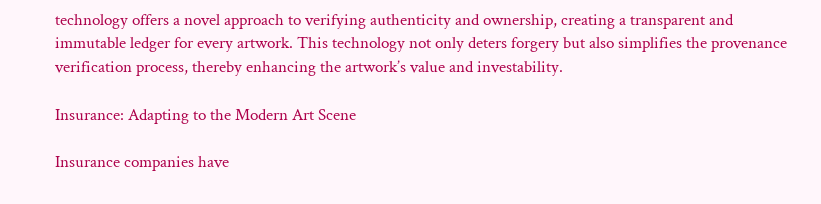technology offers a novel approach to verifying authenticity and ownership, creating a transparent and immutable ledger for every artwork. This technology not only deters forgery but also simplifies the provenance verification process, thereby enhancing the artwork’s value and investability.

Insurance: Adapting to the Modern Art Scene

Insurance companies have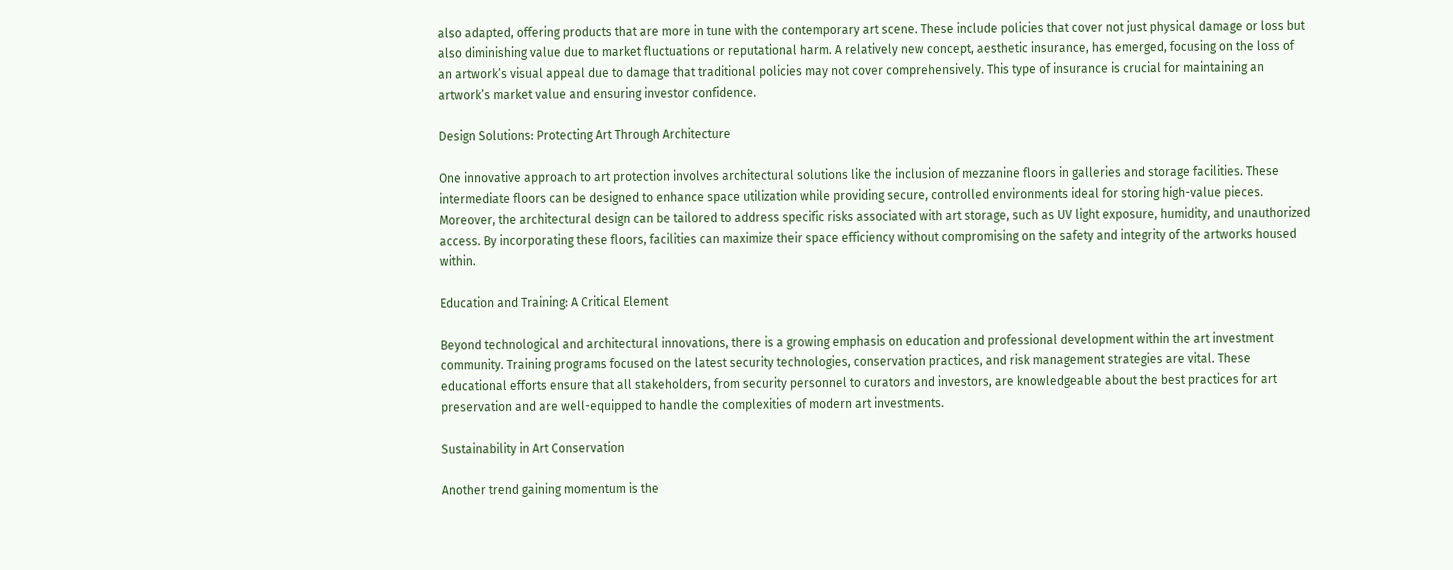also adapted, offering products that are more in tune with the contemporary art scene. These include policies that cover not just physical damage or loss but also diminishing value due to market fluctuations or reputational harm. A relatively new concept, aesthetic insurance, has emerged, focusing on the loss of an artwork’s visual appeal due to damage that traditional policies may not cover comprehensively. This type of insurance is crucial for maintaining an artwork’s market value and ensuring investor confidence.

Design Solutions: Protecting Art Through Architecture

One innovative approach to art protection involves architectural solutions like the inclusion of mezzanine floors in galleries and storage facilities. These intermediate floors can be designed to enhance space utilization while providing secure, controlled environments ideal for storing high-value pieces. Moreover, the architectural design can be tailored to address specific risks associated with art storage, such as UV light exposure, humidity, and unauthorized access. By incorporating these floors, facilities can maximize their space efficiency without compromising on the safety and integrity of the artworks housed within.

Education and Training: A Critical Element

Beyond technological and architectural innovations, there is a growing emphasis on education and professional development within the art investment community. Training programs focused on the latest security technologies, conservation practices, and risk management strategies are vital. These educational efforts ensure that all stakeholders, from security personnel to curators and investors, are knowledgeable about the best practices for art preservation and are well-equipped to handle the complexities of modern art investments.

Sustainability in Art Conservation

Another trend gaining momentum is the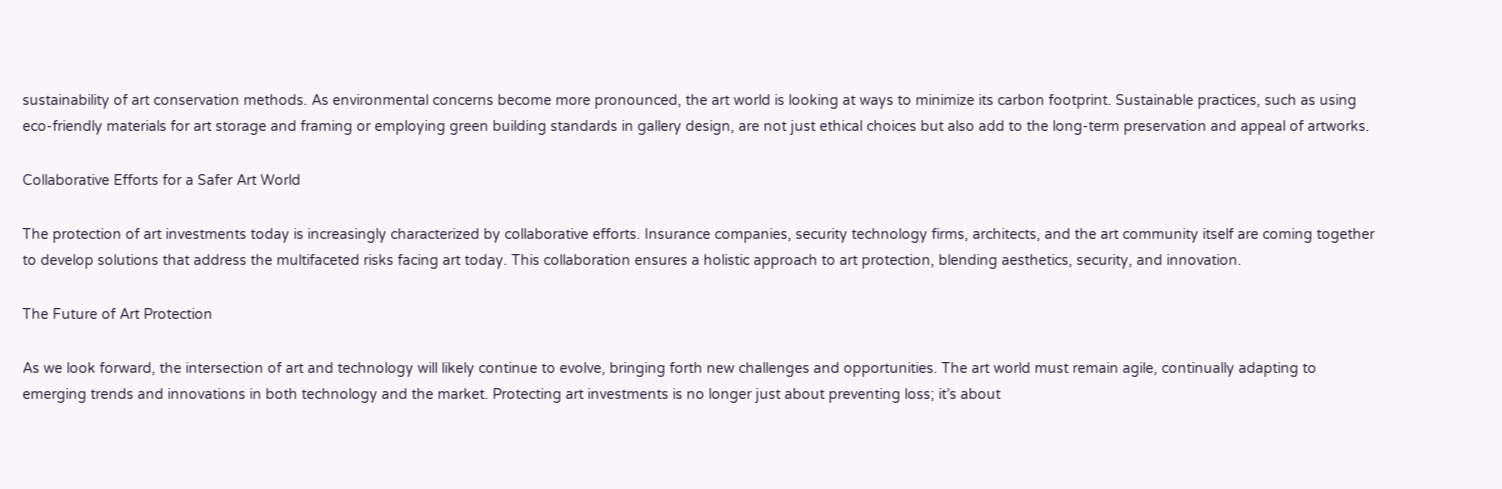sustainability of art conservation methods. As environmental concerns become more pronounced, the art world is looking at ways to minimize its carbon footprint. Sustainable practices, such as using eco-friendly materials for art storage and framing or employing green building standards in gallery design, are not just ethical choices but also add to the long-term preservation and appeal of artworks.

Collaborative Efforts for a Safer Art World

The protection of art investments today is increasingly characterized by collaborative efforts. Insurance companies, security technology firms, architects, and the art community itself are coming together to develop solutions that address the multifaceted risks facing art today. This collaboration ensures a holistic approach to art protection, blending aesthetics, security, and innovation.

The Future of Art Protection

As we look forward, the intersection of art and technology will likely continue to evolve, bringing forth new challenges and opportunities. The art world must remain agile, continually adapting to emerging trends and innovations in both technology and the market. Protecting art investments is no longer just about preventing loss; it’s about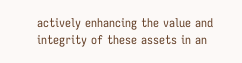actively enhancing the value and integrity of these assets in an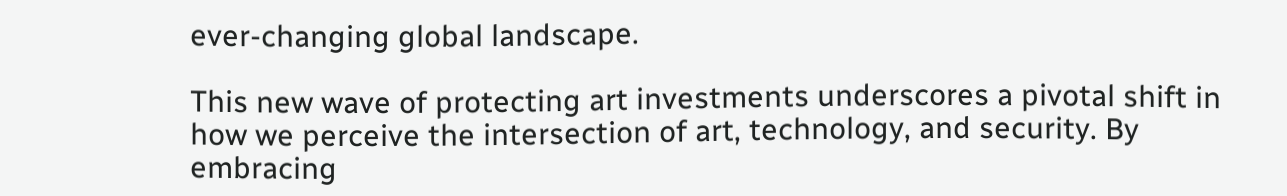ever-changing global landscape.

This new wave of protecting art investments underscores a pivotal shift in how we perceive the intersection of art, technology, and security. By embracing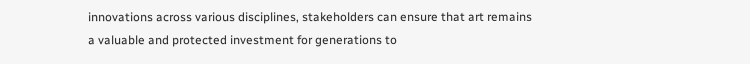innovations across various disciplines, stakeholders can ensure that art remains a valuable and protected investment for generations to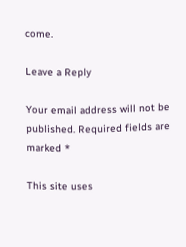come.

Leave a Reply

Your email address will not be published. Required fields are marked *

This site uses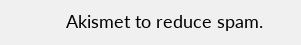Akismet to reduce spam.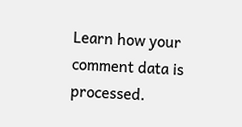Learn how your comment data is processed.